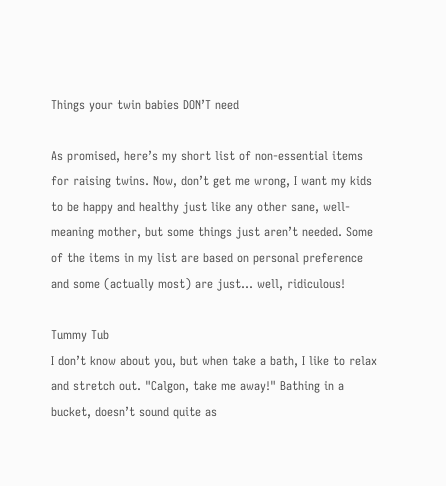Things your twin babies DON’T need

As promised, here’s my short list of non-essential items for raising twins. Now, don’t get me wrong, I want my kids to be happy and healthy just like any other sane, well-meaning mother, but some things just aren’t needed. Some of the items in my list are based on personal preference and some (actually most) are just… well, ridiculous!

Tummy Tub
I don’t know about you, but when take a bath, I like to relax and stretch out. "Calgon, take me away!" Bathing in a bucket, doesn’t sound quite as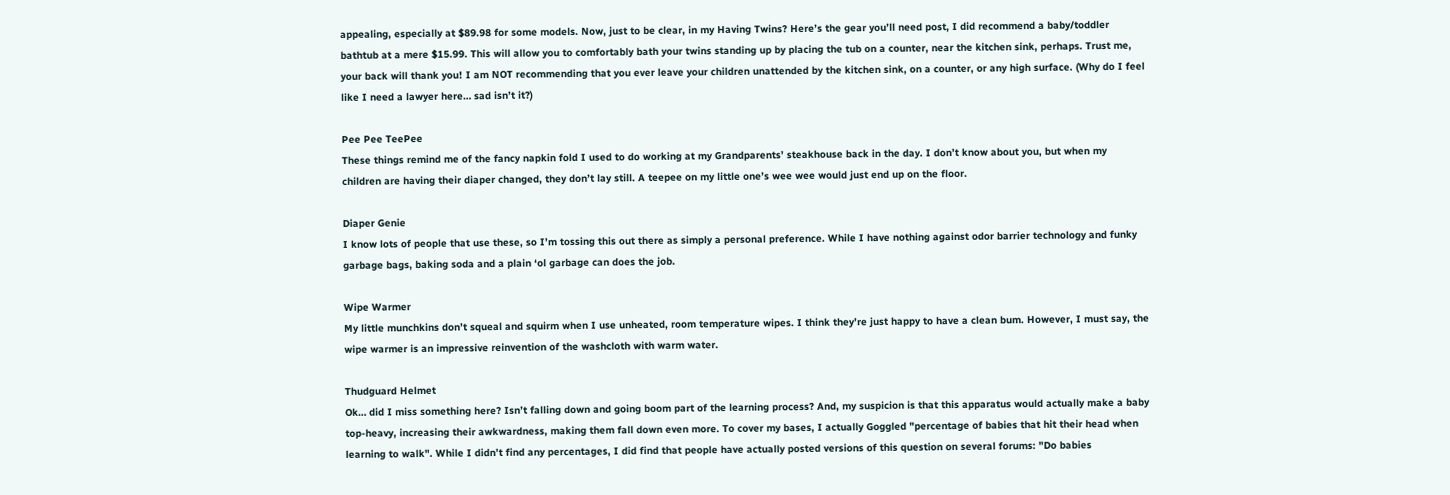appealing, especially at $89.98 for some models. Now, just to be clear, in my Having Twins? Here’s the gear you’ll need post, I did recommend a baby/toddler bathtub at a mere $15.99. This will allow you to comfortably bath your twins standing up by placing the tub on a counter, near the kitchen sink, perhaps. Trust me, your back will thank you! I am NOT recommending that you ever leave your children unattended by the kitchen sink, on a counter, or any high surface. (Why do I feel like I need a lawyer here… sad isn’t it?)

Pee Pee TeePee
These things remind me of the fancy napkin fold I used to do working at my Grandparents’ steakhouse back in the day. I don’t know about you, but when my children are having their diaper changed, they don’t lay still. A teepee on my little one’s wee wee would just end up on the floor.

Diaper Genie
I know lots of people that use these, so I’m tossing this out there as simply a personal preference. While I have nothing against odor barrier technology and funky garbage bags, baking soda and a plain ‘ol garbage can does the job.

Wipe Warmer
My little munchkins don’t squeal and squirm when I use unheated, room temperature wipes. I think they’re just happy to have a clean bum. However, I must say, the wipe warmer is an impressive reinvention of the washcloth with warm water.

Thudguard Helmet
Ok… did I miss something here? Isn’t falling down and going boom part of the learning process? And, my suspicion is that this apparatus would actually make a baby top-heavy, increasing their awkwardness, making them fall down even more. To cover my bases, I actually Goggled "percentage of babies that hit their head when learning to walk". While I didn’t find any percentages, I did find that people have actually posted versions of this question on several forums: "Do babies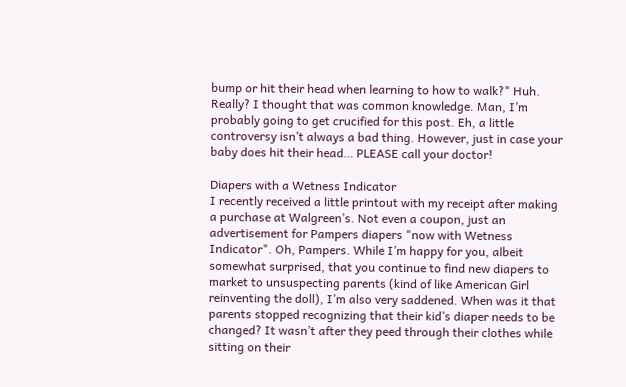bump or hit their head when learning to how to walk?" Huh. Really? I thought that was common knowledge. Man, I’m probably going to get crucified for this post. Eh, a little controversy isn’t always a bad thing. However, just in case your baby does hit their head… PLEASE call your doctor!

Diapers with a Wetness Indicator
I recently received a little printout with my receipt after making a purchase at Walgreen’s. Not even a coupon, just an advertisement for Pampers diapers "now with Wetness Indicator". Oh, Pampers. While I’m happy for you, albeit somewhat surprised, that you continue to find new diapers to market to unsuspecting parents (kind of like American Girl reinventing the doll), I’m also very saddened. When was it that parents stopped recognizing that their kid’s diaper needs to be changed? It wasn’t after they peed through their clothes while sitting on their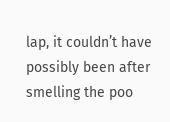lap, it couldn’t have possibly been after smelling the poo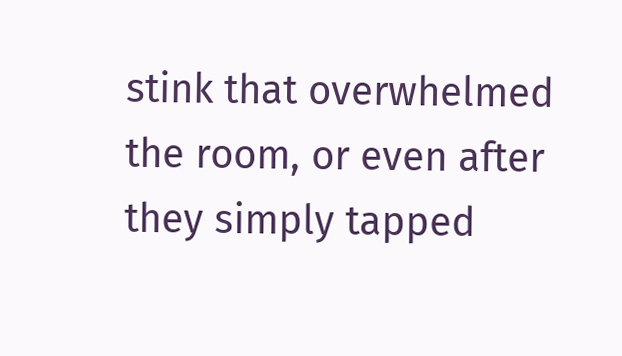stink that overwhelmed the room, or even after they simply tapped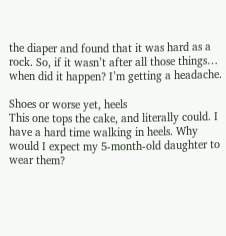the diaper and found that it was hard as a rock. So, if it wasn’t after all those things… when did it happen? I’m getting a headache.

Shoes or worse yet, heels
This one tops the cake, and literally could. I have a hard time walking in heels. Why would I expect my 5-month-old daughter to wear them?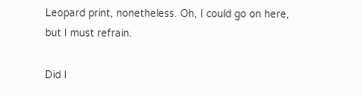Leopard print, nonetheless. Oh, I could go on here, but I must refrain.

Did I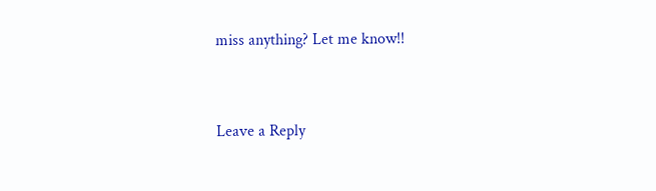miss anything? Let me know!!



Leave a Reply